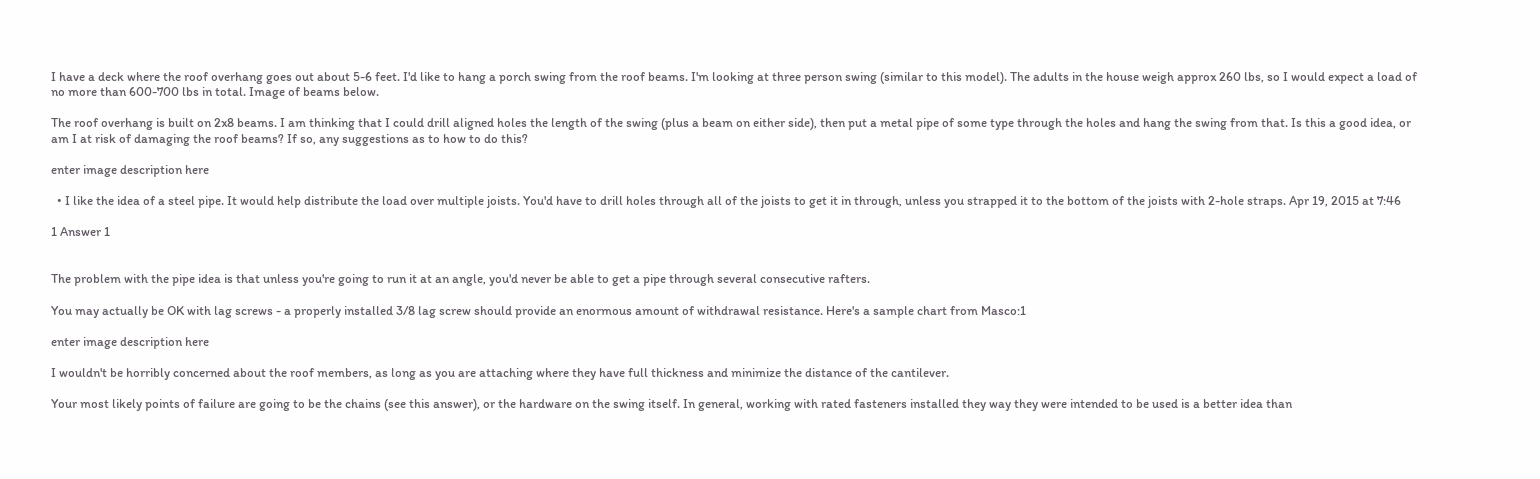I have a deck where the roof overhang goes out about 5-6 feet. I'd like to hang a porch swing from the roof beams. I'm looking at three person swing (similar to this model). The adults in the house weigh approx 260 lbs, so I would expect a load of no more than 600-700 lbs in total. Image of beams below.

The roof overhang is built on 2x8 beams. I am thinking that I could drill aligned holes the length of the swing (plus a beam on either side), then put a metal pipe of some type through the holes and hang the swing from that. Is this a good idea, or am I at risk of damaging the roof beams? If so, any suggestions as to how to do this?

enter image description here

  • I like the idea of a steel pipe. It would help distribute the load over multiple joists. You'd have to drill holes through all of the joists to get it in through, unless you strapped it to the bottom of the joists with 2-hole straps. Apr 19, 2015 at 7:46

1 Answer 1


The problem with the pipe idea is that unless you're going to run it at an angle, you'd never be able to get a pipe through several consecutive rafters.

You may actually be OK with lag screws - a properly installed 3/8 lag screw should provide an enormous amount of withdrawal resistance. Here's a sample chart from Masco:1

enter image description here

I wouldn't be horribly concerned about the roof members, as long as you are attaching where they have full thickness and minimize the distance of the cantilever.

Your most likely points of failure are going to be the chains (see this answer), or the hardware on the swing itself. In general, working with rated fasteners installed they way they were intended to be used is a better idea than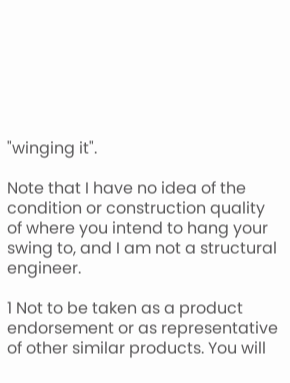"winging it".

Note that I have no idea of the condition or construction quality of where you intend to hang your swing to, and I am not a structural engineer.

1 Not to be taken as a product endorsement or as representative of other similar products. You will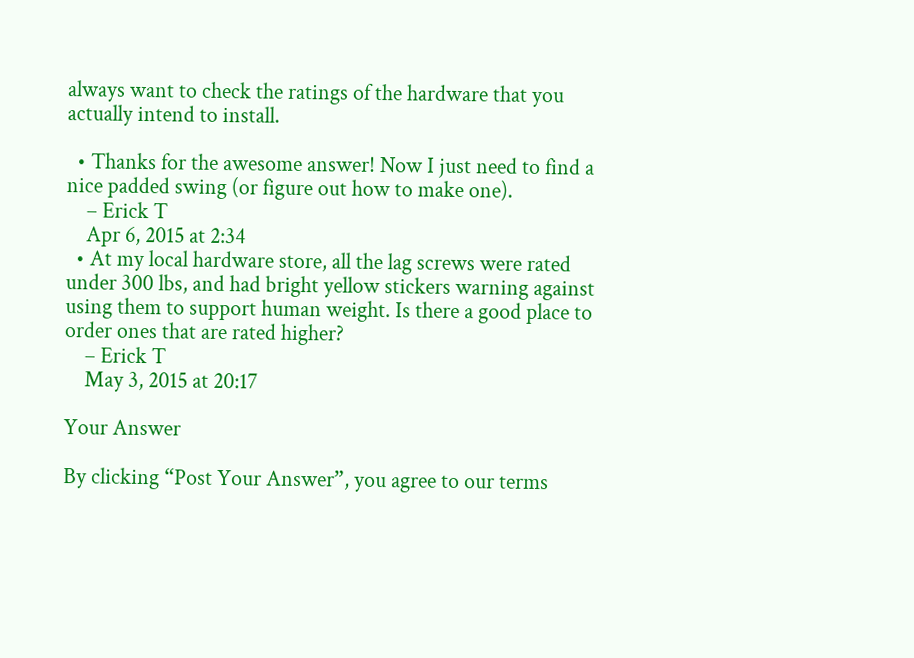always want to check the ratings of the hardware that you actually intend to install.

  • Thanks for the awesome answer! Now I just need to find a nice padded swing (or figure out how to make one).
    – Erick T
    Apr 6, 2015 at 2:34
  • At my local hardware store, all the lag screws were rated under 300 lbs, and had bright yellow stickers warning against using them to support human weight. Is there a good place to order ones that are rated higher?
    – Erick T
    May 3, 2015 at 20:17

Your Answer

By clicking “Post Your Answer”, you agree to our terms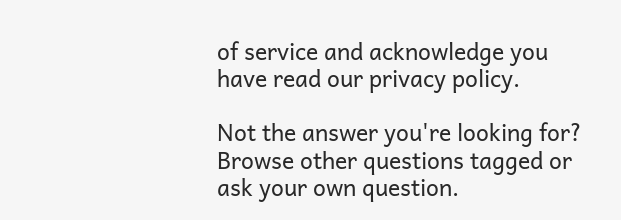of service and acknowledge you have read our privacy policy.

Not the answer you're looking for? Browse other questions tagged or ask your own question.